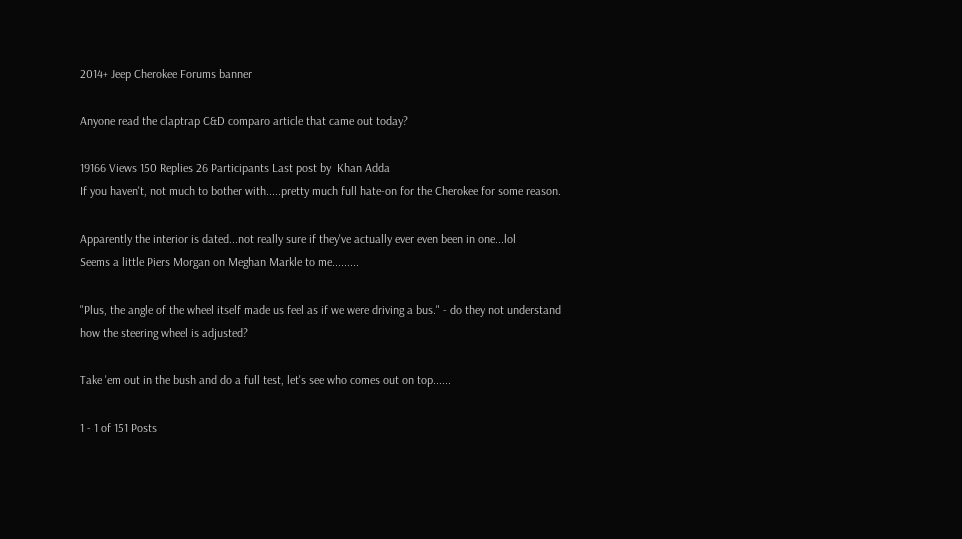2014+ Jeep Cherokee Forums banner

Anyone read the claptrap C&D comparo article that came out today?

19166 Views 150 Replies 26 Participants Last post by  Khan Adda
If you haven't, not much to bother with.....pretty much full hate-on for the Cherokee for some reason.

Apparently the interior is dated...not really sure if they've actually ever even been in one...lol
Seems a little Piers Morgan on Meghan Markle to me.........

"Plus, the angle of the wheel itself made us feel as if we were driving a bus." - do they not understand how the steering wheel is adjusted?

Take 'em out in the bush and do a full test, let's see who comes out on top......

1 - 1 of 151 Posts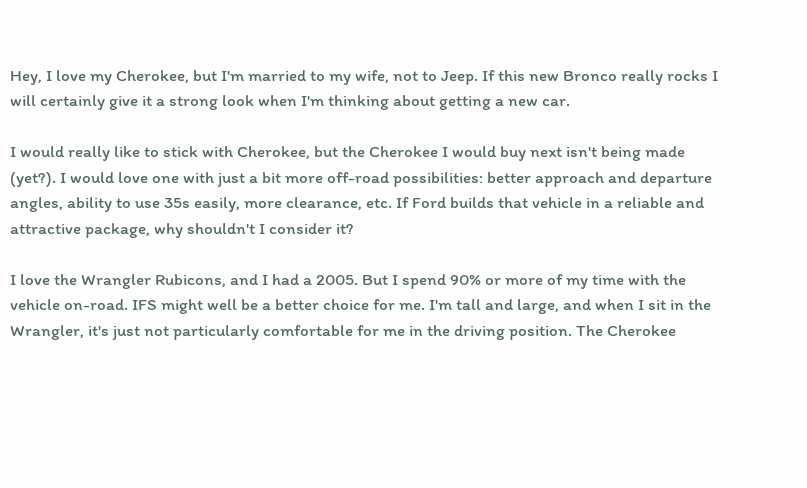Hey, I love my Cherokee, but I'm married to my wife, not to Jeep. If this new Bronco really rocks I will certainly give it a strong look when I'm thinking about getting a new car.

I would really like to stick with Cherokee, but the Cherokee I would buy next isn't being made (yet?). I would love one with just a bit more off-road possibilities: better approach and departure angles, ability to use 35s easily, more clearance, etc. If Ford builds that vehicle in a reliable and attractive package, why shouldn't I consider it?

I love the Wrangler Rubicons, and I had a 2005. But I spend 90% or more of my time with the vehicle on-road. IFS might well be a better choice for me. I'm tall and large, and when I sit in the Wrangler, it's just not particularly comfortable for me in the driving position. The Cherokee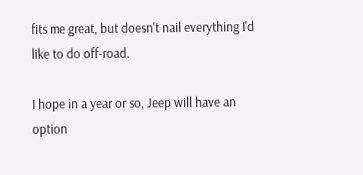fits me great, but doesn't nail everything I'd like to do off-road.

I hope in a year or so, Jeep will have an option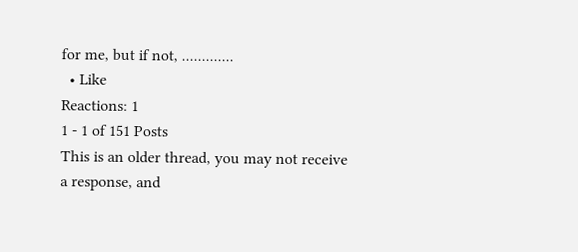for me, but if not, .............
  • Like
Reactions: 1
1 - 1 of 151 Posts
This is an older thread, you may not receive a response, and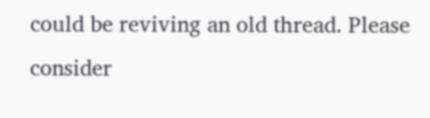could be reviving an old thread. Please consider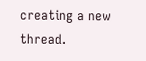creating a new thread.